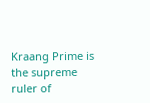Kraang Prime is the supreme ruler of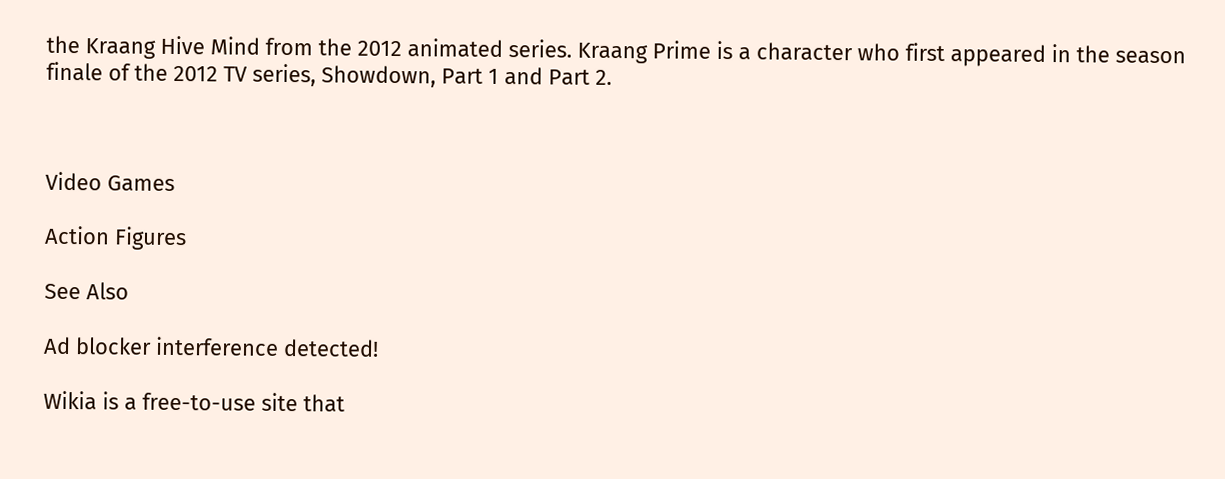the Kraang Hive Mind from the 2012 animated series. Kraang Prime is a character who first appeared in the season finale of the 2012 TV series, Showdown, Part 1 and Part 2.



Video Games

Action Figures

See Also

Ad blocker interference detected!

Wikia is a free-to-use site that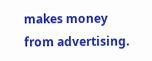makes money from advertising.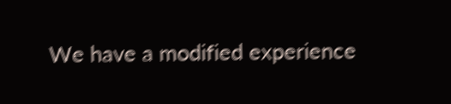We have a modified experience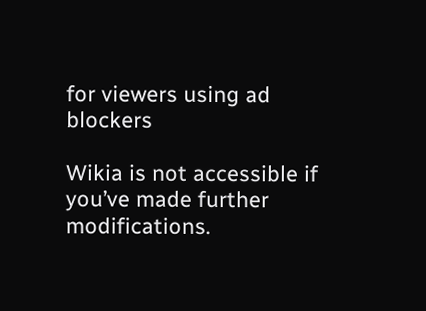for viewers using ad blockers

Wikia is not accessible if you’ve made further modifications.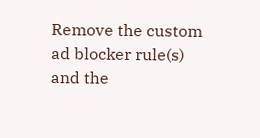Remove the custom ad blocker rule(s) and the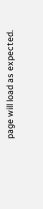page will load as expected.